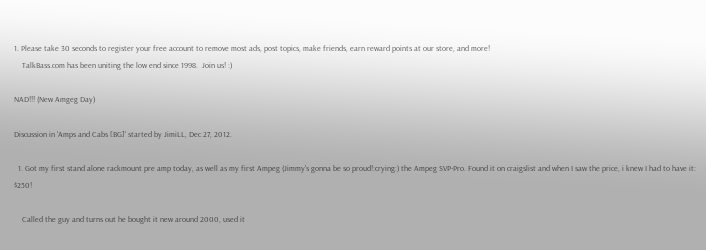1. Please take 30 seconds to register your free account to remove most ads, post topics, make friends, earn reward points at our store, and more!
    TalkBass.com has been uniting the low end since 1998.  Join us! :)

NAD!!! (New Amgeg Day)

Discussion in 'Amps and Cabs [BG]' started by JimiLL, Dec 27, 2012.

  1. Got my first stand alone rackmount pre amp today, as well as my first Ampeg (Jimmy's gonna be so proud!:crying:) the Ampeg SVP-Pro. Found it on craigslist and when I saw the price, i knew I had to have it: $250!

    Called the guy and turns out he bought it new around 2000, used it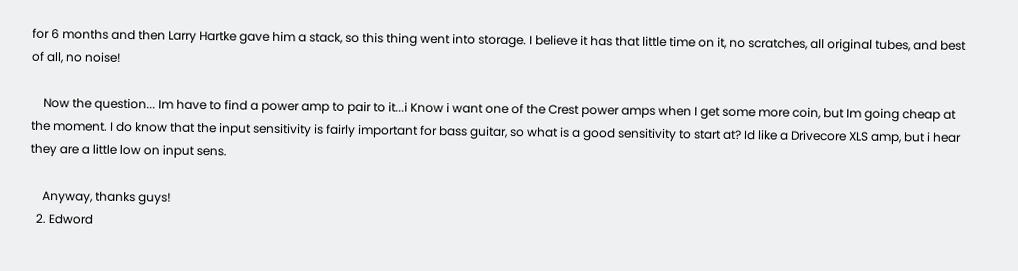for 6 months and then Larry Hartke gave him a stack, so this thing went into storage. I believe it has that little time on it, no scratches, all original tubes, and best of all, no noise!

    Now the question... Im have to find a power amp to pair to it...i Know i want one of the Crest power amps when I get some more coin, but Im going cheap at the moment. I do know that the input sensitivity is fairly important for bass guitar, so what is a good sensitivity to start at? Id like a Drivecore XLS amp, but i hear they are a little low on input sens.

    Anyway, thanks guys!
  2. Edword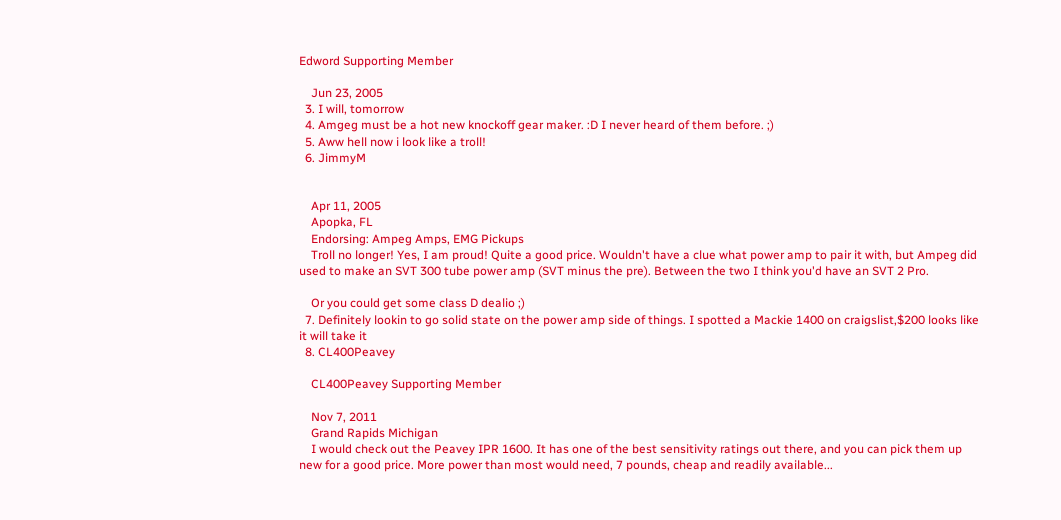Edword Supporting Member

    Jun 23, 2005
  3. I will, tomorrow
  4. Amgeg must be a hot new knockoff gear maker. :D I never heard of them before. ;)
  5. Aww hell now i look like a troll!
  6. JimmyM


    Apr 11, 2005
    Apopka, FL
    Endorsing: Ampeg Amps, EMG Pickups
    Troll no longer! Yes, I am proud! Quite a good price. Wouldn't have a clue what power amp to pair it with, but Ampeg did used to make an SVT 300 tube power amp (SVT minus the pre). Between the two I think you'd have an SVT 2 Pro.

    Or you could get some class D dealio ;)
  7. Definitely lookin to go solid state on the power amp side of things. I spotted a Mackie 1400 on craigslist,$200 looks like it will take it
  8. CL400Peavey

    CL400Peavey Supporting Member

    Nov 7, 2011
    Grand Rapids Michigan
    I would check out the Peavey IPR 1600. It has one of the best sensitivity ratings out there, and you can pick them up new for a good price. More power than most would need, 7 pounds, cheap and readily available...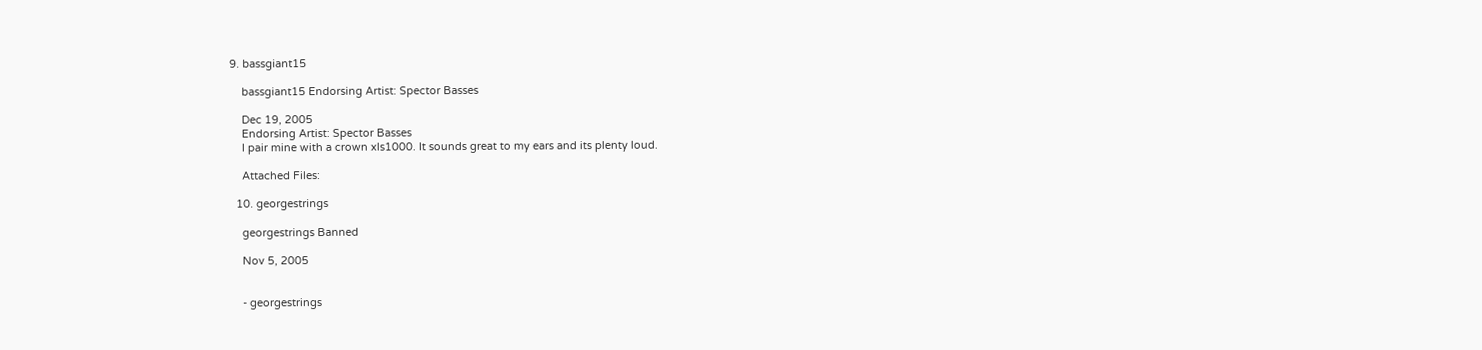9. bassgiant15

    bassgiant15 Endorsing Artist: Spector Basses

    Dec 19, 2005
    Endorsing Artist: Spector Basses
    I pair mine with a crown xls1000. It sounds great to my ears and its plenty loud.

    Attached Files:

  10. georgestrings

    georgestrings Banned

    Nov 5, 2005


    - georgestrings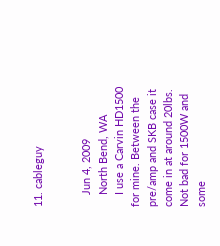11. cableguy


    Jun 4, 2009
    North Bend, WA
    I use a Carvin HD1500 for mine. Between the pre/amp and SKB case it come in at around 20lbs. Not bad for 1500W and some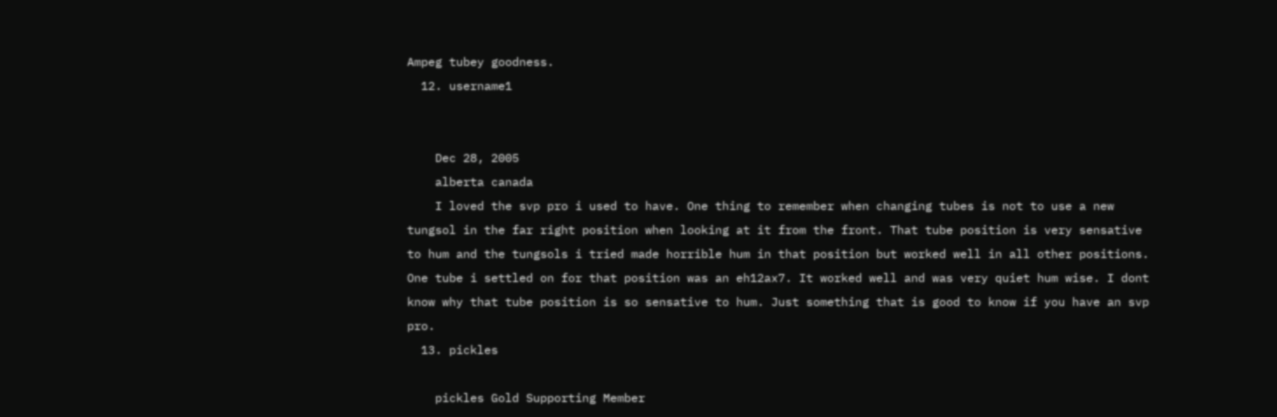Ampeg tubey goodness.
  12. username1


    Dec 28, 2005
    alberta canada
    I loved the svp pro i used to have. One thing to remember when changing tubes is not to use a new tungsol in the far right position when looking at it from the front. That tube position is very sensative to hum and the tungsols i tried made horrible hum in that position but worked well in all other positions. One tube i settled on for that position was an eh12ax7. It worked well and was very quiet hum wise. I dont know why that tube position is so sensative to hum. Just something that is good to know if you have an svp pro.
  13. pickles

    pickles Gold Supporting Member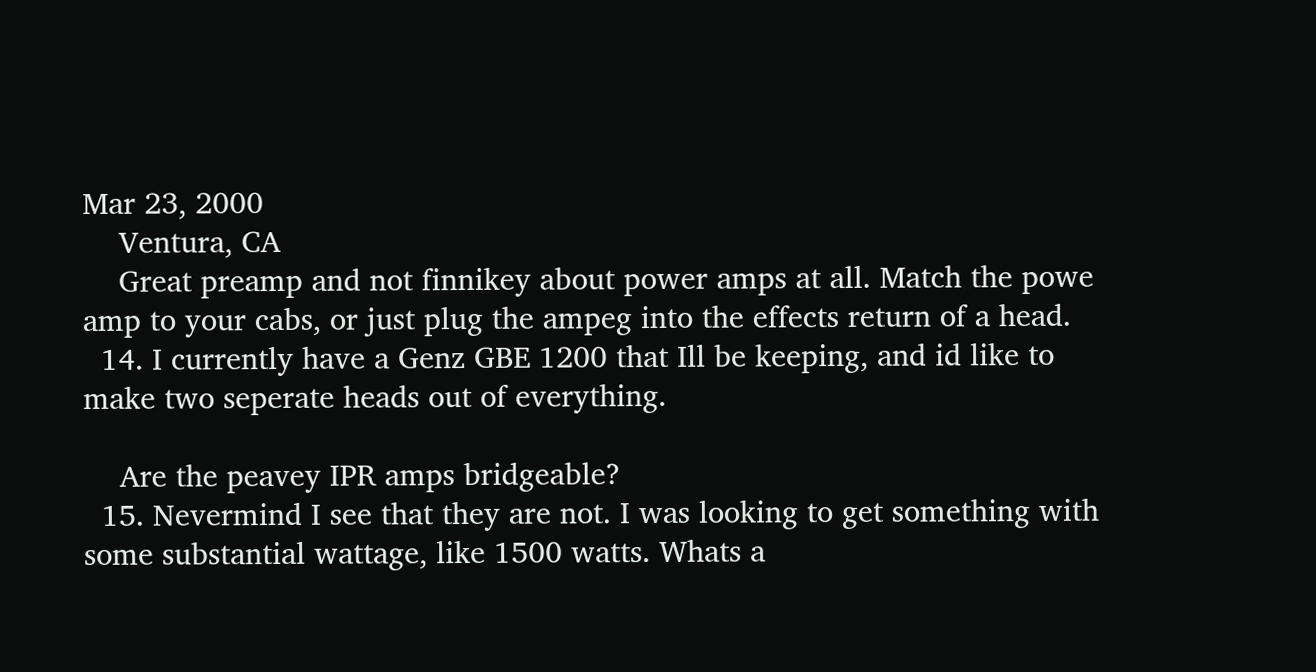Mar 23, 2000
    Ventura, CA
    Great preamp and not finnikey about power amps at all. Match the powe amp to your cabs, or just plug the ampeg into the effects return of a head.
  14. I currently have a Genz GBE 1200 that Ill be keeping, and id like to make two seperate heads out of everything.

    Are the peavey IPR amps bridgeable?
  15. Nevermind I see that they are not. I was looking to get something with some substantial wattage, like 1500 watts. Whats a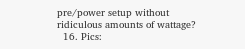pre/power setup without ridiculous amounts of wattage?
  16. Pics: